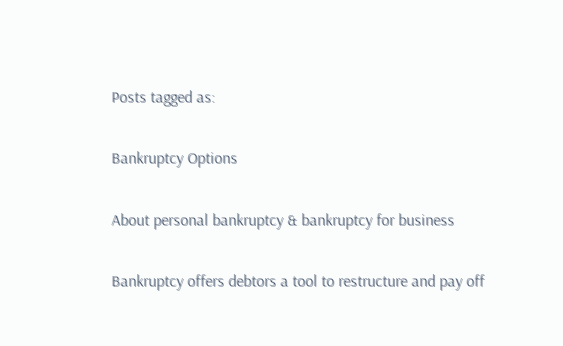Posts tagged as:

Bankruptcy Options

About personal bankruptcy & bankruptcy for business

Bankruptcy offers debtors a tool to restructure and pay off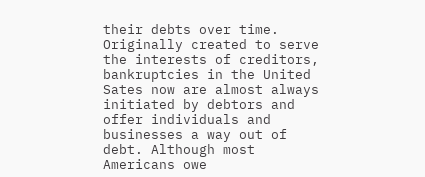their debts over time. Originally created to serve the interests of creditors, bankruptcies in the United Sates now are almost always initiated by debtors and offer individuals and businesses a way out of debt. Although most Americans owe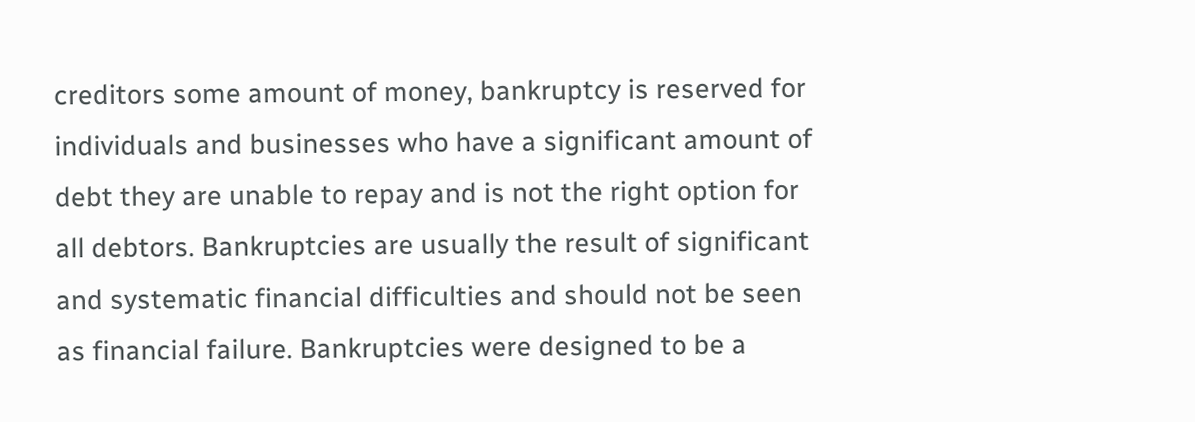creditors some amount of money, bankruptcy is reserved for individuals and businesses who have a significant amount of debt they are unable to repay and is not the right option for all debtors. Bankruptcies are usually the result of significant and systematic financial difficulties and should not be seen as financial failure. Bankruptcies were designed to be a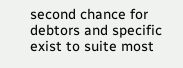second chance for debtors and specific exist to suite most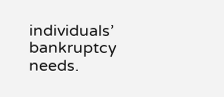individuals’ bankruptcy needs.